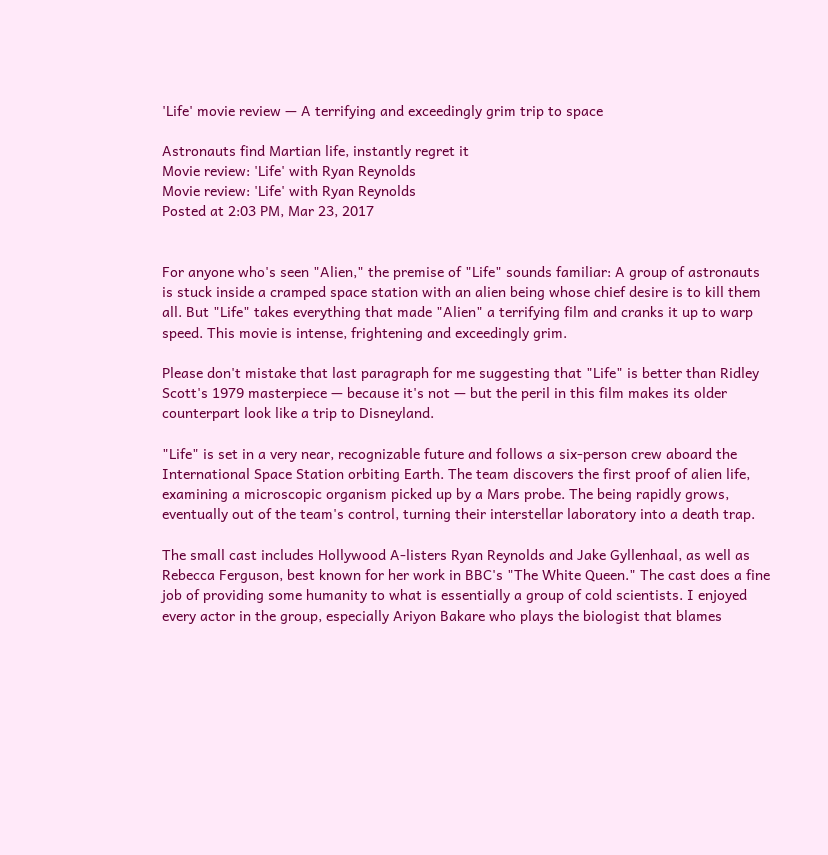'Life' movie review — A terrifying and exceedingly grim trip to space

Astronauts find Martian life, instantly regret it
Movie review: 'Life' with Ryan Reynolds
Movie review: 'Life' with Ryan Reynolds
Posted at 2:03 PM, Mar 23, 2017


For anyone who's seen "Alien," the premise of "Life" sounds familiar: A group of astronauts is stuck inside a cramped space station with an alien being whose chief desire is to kill them all. But "Life" takes everything that made "Alien" a terrifying film and cranks it up to warp speed. This movie is intense, frightening and exceedingly grim.

Please don't mistake that last paragraph for me suggesting that "Life" is better than Ridley Scott's 1979 masterpiece — because it's not — but the peril in this film makes its older counterpart look like a trip to Disneyland.

"Life" is set in a very near, recognizable future and follows a six-person crew aboard the International Space Station orbiting Earth. The team discovers the first proof of alien life, examining a microscopic organism picked up by a Mars probe. The being rapidly grows, eventually out of the team's control, turning their interstellar laboratory into a death trap.

The small cast includes Hollywood A-listers Ryan Reynolds and Jake Gyllenhaal, as well as Rebecca Ferguson, best known for her work in BBC's "The White Queen." The cast does a fine job of providing some humanity to what is essentially a group of cold scientists. I enjoyed every actor in the group, especially Ariyon Bakare who plays the biologist that blames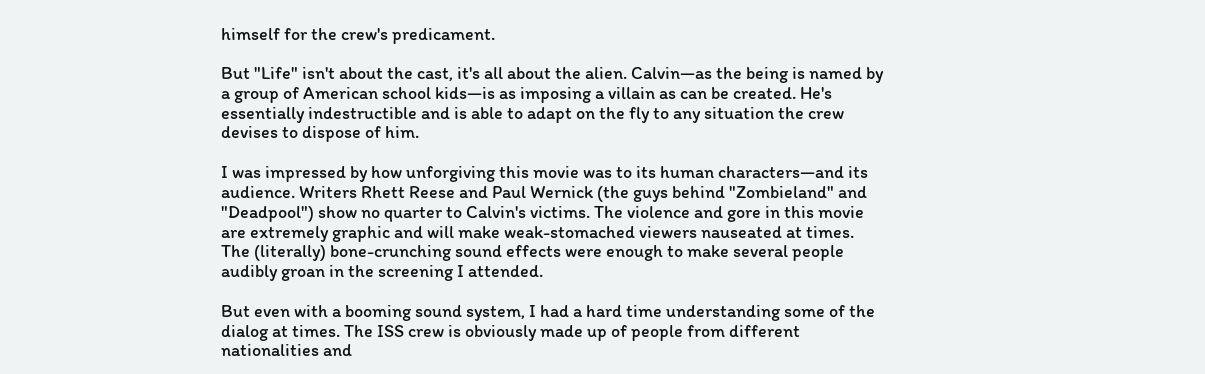himself for the crew's predicament.

But "Life" isn't about the cast, it's all about the alien. Calvin—as the being is named by a group of American school kids—is as imposing a villain as can be created. He's essentially indestructible and is able to adapt on the fly to any situation the crew devises to dispose of him.

I was impressed by how unforgiving this movie was to its human characters—and its audience. Writers Rhett Reese and Paul Wernick (the guys behind "Zombieland" and "Deadpool") show no quarter to Calvin's victims. The violence and gore in this movie are extremely graphic and will make weak-stomached viewers nauseated at times. The (literally) bone-crunching sound effects were enough to make several people audibly groan in the screening I attended.

But even with a booming sound system, I had a hard time understanding some of the dialog at times. The ISS crew is obviously made up of people from different nationalities and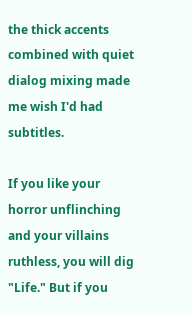the thick accents combined with quiet dialog mixing made me wish I'd had subtitles.

If you like your horror unflinching and your villains ruthless, you will dig "Life." But if you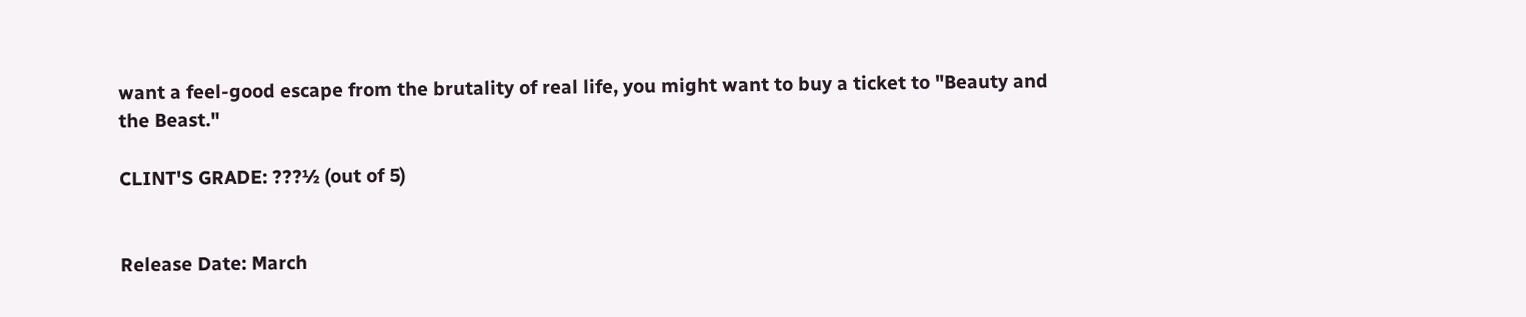want a feel-good escape from the brutality of real life, you might want to buy a ticket to "Beauty and the Beast."

CLINT'S GRADE: ???½ (out of 5)


Release Date: March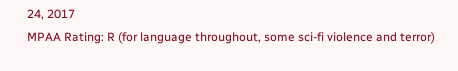24, 2017
MPAA Rating: R (for language throughout, some sci-fi violence and terror)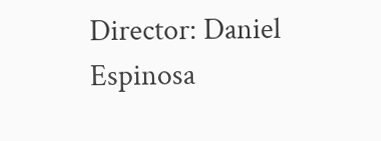Director: Daniel Espinosa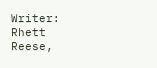Writer: Rhett Reese,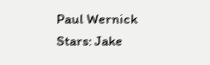Paul Wernick
Stars: Jake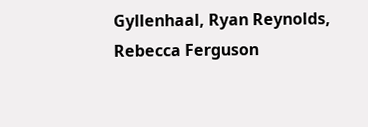Gyllenhaal, Ryan Reynolds, Rebecca Ferguson